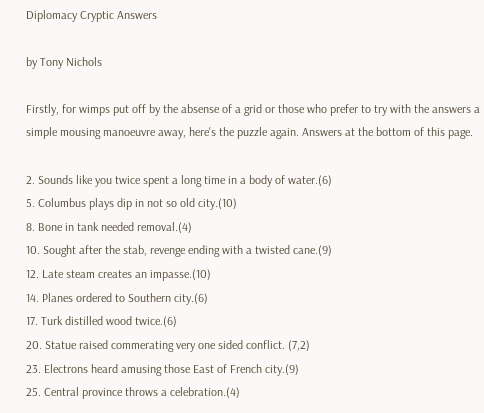Diplomacy Cryptic Answers

by Tony Nichols

Firstly, for wimps put off by the absense of a grid or those who prefer to try with the answers a simple mousing manoeuvre away, here's the puzzle again. Answers at the bottom of this page.

2. Sounds like you twice spent a long time in a body of water.(6)
5. Columbus plays dip in not so old city.(10)
8. Bone in tank needed removal.(4)
10. Sought after the stab, revenge ending with a twisted cane.(9)
12. Late steam creates an impasse.(10)
14. Planes ordered to Southern city.(6)
17. Turk distilled wood twice.(6)
20. Statue raised commerating very one sided conflict. (7,2)
23. Electrons heard amusing those East of French city.(9)
25. Central province throws a celebration.(4)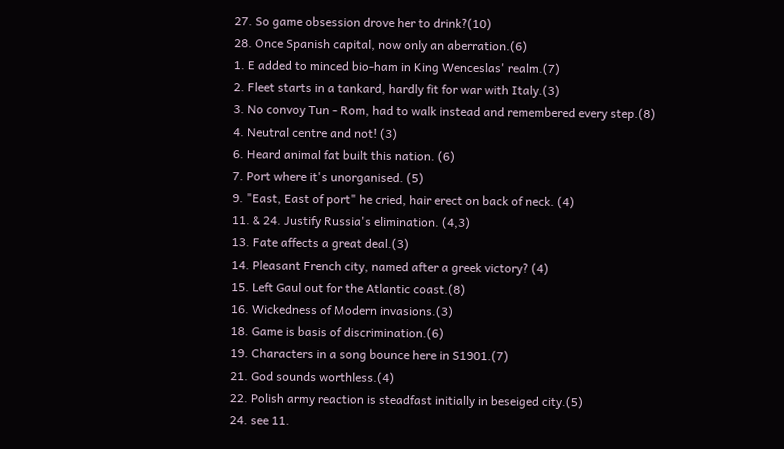27. So game obsession drove her to drink?(10)
28. Once Spanish capital, now only an aberration.(6)
1. E added to minced bio-ham in King Wenceslas' realm.(7)
2. Fleet starts in a tankard, hardly fit for war with Italy.(3)
3. No convoy Tun - Rom, had to walk instead and remembered every step.(8)
4. Neutral centre and not! (3)
6. Heard animal fat built this nation. (6)
7. Port where it's unorganised. (5)
9. "East, East of port" he cried, hair erect on back of neck. (4)
11. & 24. Justify Russia's elimination. (4,3)
13. Fate affects a great deal.(3)
14. Pleasant French city, named after a greek victory? (4)
15. Left Gaul out for the Atlantic coast.(8)
16. Wickedness of Modern invasions.(3)
18. Game is basis of discrimination.(6)
19. Characters in a song bounce here in S1901.(7)
21. God sounds worthless.(4)
22. Polish army reaction is steadfast initially in beseiged city.(5)
24. see 11.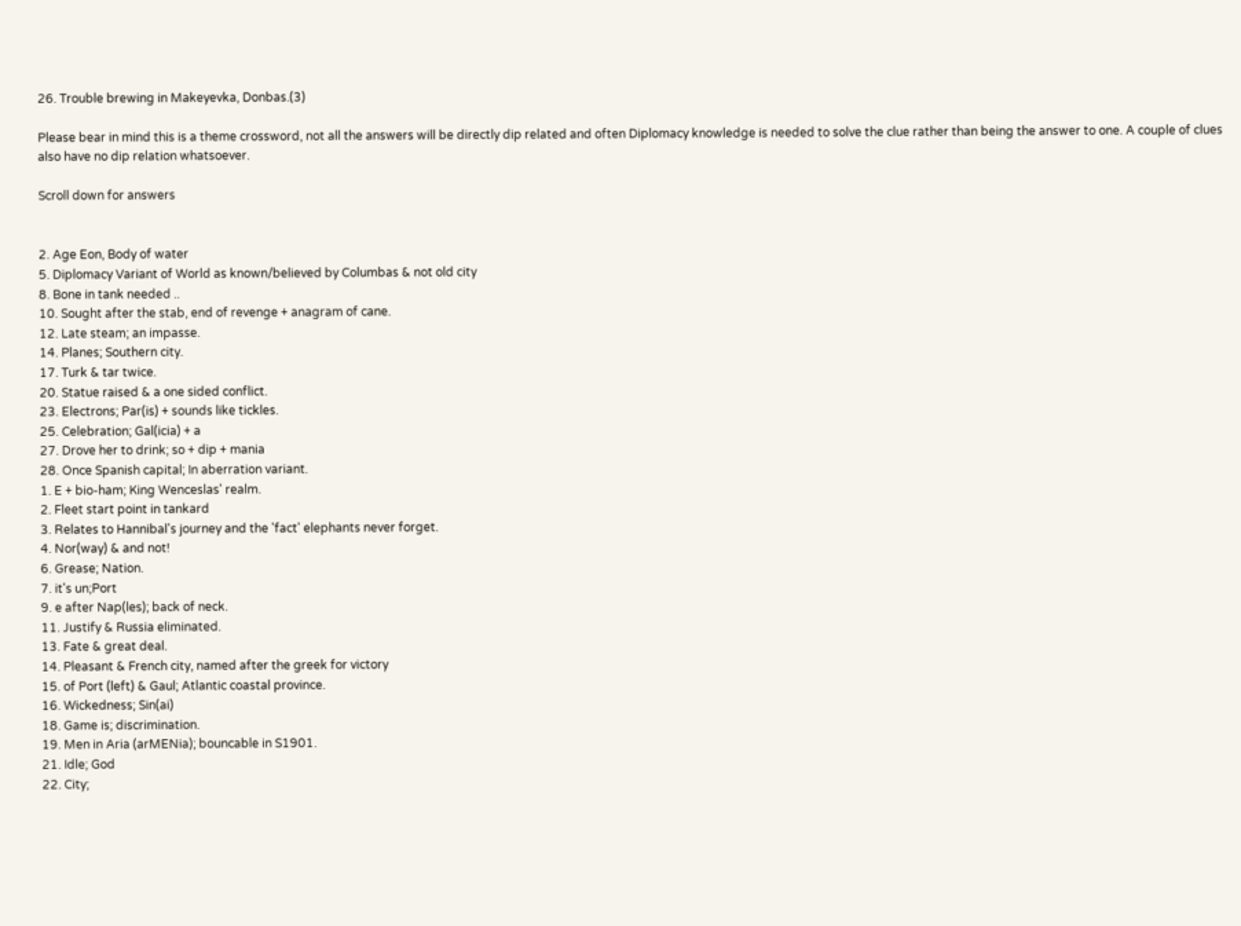26. Trouble brewing in Makeyevka, Donbas.(3)

Please bear in mind this is a theme crossword, not all the answers will be directly dip related and often Diplomacy knowledge is needed to solve the clue rather than being the answer to one. A couple of clues also have no dip relation whatsoever.

Scroll down for answers


2. Age Eon, Body of water
5. Diplomacy Variant of World as known/believed by Columbas & not old city
8. Bone in tank needed ..
10. Sought after the stab, end of revenge + anagram of cane.
12. Late steam; an impasse.
14. Planes; Southern city.
17. Turk & tar twice.
20. Statue raised & a one sided conflict.
23. Electrons; Par(is) + sounds like tickles.
25. Celebration; Gal(icia) + a
27. Drove her to drink; so + dip + mania
28. Once Spanish capital; In aberration variant.
1. E + bio-ham; King Wenceslas' realm.
2. Fleet start point in tankard
3. Relates to Hannibal's journey and the 'fact' elephants never forget.
4. Nor(way) & and not!
6. Grease; Nation.
7. it's un;Port
9. e after Nap(les); back of neck.
11. Justify & Russia eliminated.
13. Fate & great deal.
14. Pleasant & French city, named after the greek for victory
15. of Port (left) & Gaul; Atlantic coastal province.
16. Wickedness; Sin(ai)
18. Game is; discrimination.
19. Men in Aria (arMENia); bouncable in S1901.
21. Idle; God
22. City;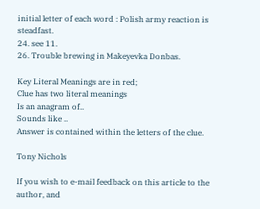initial letter of each word : Polish army reaction is steadfast.
24. see 11.
26. Trouble brewing in Makeyevka Donbas.

Key Literal Meanings are in red;
Clue has two literal meanings
Is an anagram of..
Sounds like ..
Answer is contained within the letters of the clue.

Tony Nichols

If you wish to e-mail feedback on this article to the author, and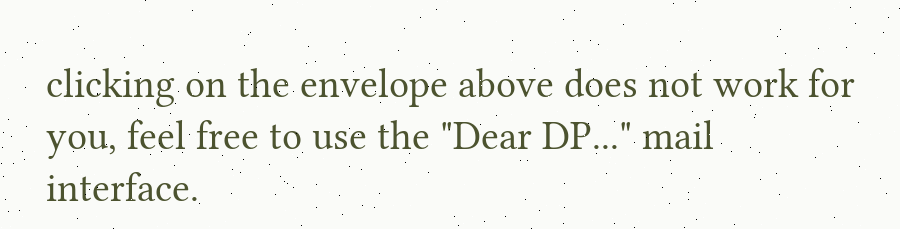clicking on the envelope above does not work for you, feel free to use the "Dear DP..." mail interface.